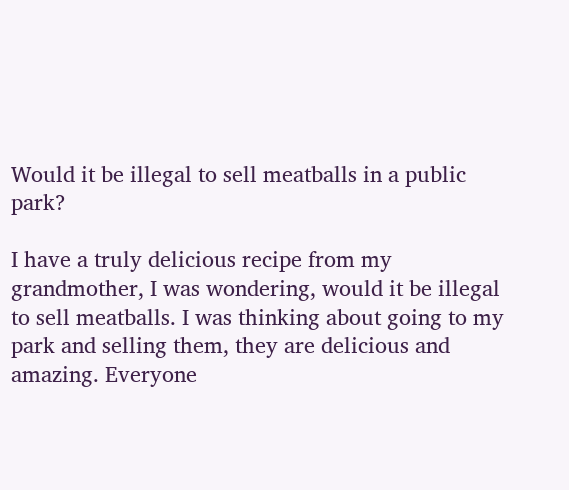Would it be illegal to sell meatballs in a public park?

I have a truly delicious recipe from my grandmother, I was wondering, would it be illegal to sell meatballs. I was thinking about going to my park and selling them, they are delicious and amazing. Everyone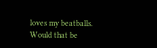loves my beatballs. Would that be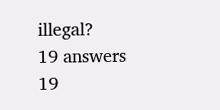illegal?
19 answers 19